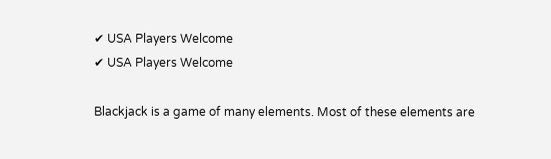✔ USA Players Welcome
✔ USA Players Welcome

Blackjack is a game of many elements. Most of these elements are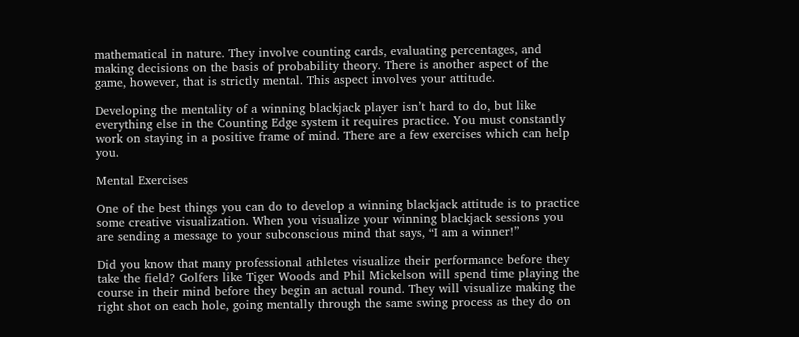mathematical in nature. They involve counting cards, evaluating percentages, and making decisions on the basis of probability theory. There is another aspect of the game, however, that is strictly mental. This aspect involves your attitude.

Developing the mentality of a winning blackjack player isn’t hard to do, but like everything else in the Counting Edge system it requires practice. You must constantly work on staying in a positive frame of mind. There are a few exercises which can help you.

Mental Exercises

One of the best things you can do to develop a winning blackjack attitude is to practice some creative visualization. When you visualize your winning blackjack sessions you are sending a message to your subconscious mind that says, “I am a winner!”

Did you know that many professional athletes visualize their performance before they take the field? Golfers like Tiger Woods and Phil Mickelson will spend time playing the course in their mind before they begin an actual round. They will visualize making the right shot on each hole, going mentally through the same swing process as they do on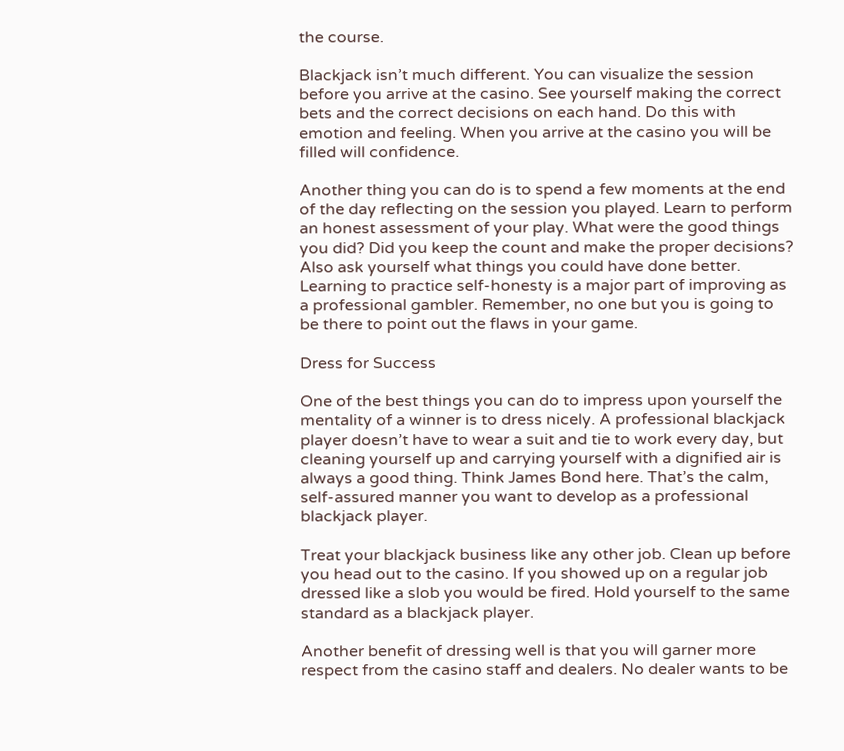the course.

Blackjack isn’t much different. You can visualize the session before you arrive at the casino. See yourself making the correct bets and the correct decisions on each hand. Do this with emotion and feeling. When you arrive at the casino you will be filled will confidence.

Another thing you can do is to spend a few moments at the end of the day reflecting on the session you played. Learn to perform an honest assessment of your play. What were the good things you did? Did you keep the count and make the proper decisions? Also ask yourself what things you could have done better. Learning to practice self-honesty is a major part of improving as a professional gambler. Remember, no one but you is going to be there to point out the flaws in your game.

Dress for Success

One of the best things you can do to impress upon yourself the mentality of a winner is to dress nicely. A professional blackjack player doesn’t have to wear a suit and tie to work every day, but cleaning yourself up and carrying yourself with a dignified air is always a good thing. Think James Bond here. That’s the calm, self-assured manner you want to develop as a professional blackjack player.

Treat your blackjack business like any other job. Clean up before you head out to the casino. If you showed up on a regular job dressed like a slob you would be fired. Hold yourself to the same standard as a blackjack player.

Another benefit of dressing well is that you will garner more respect from the casino staff and dealers. No dealer wants to be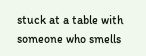stuck at a table with someone who smells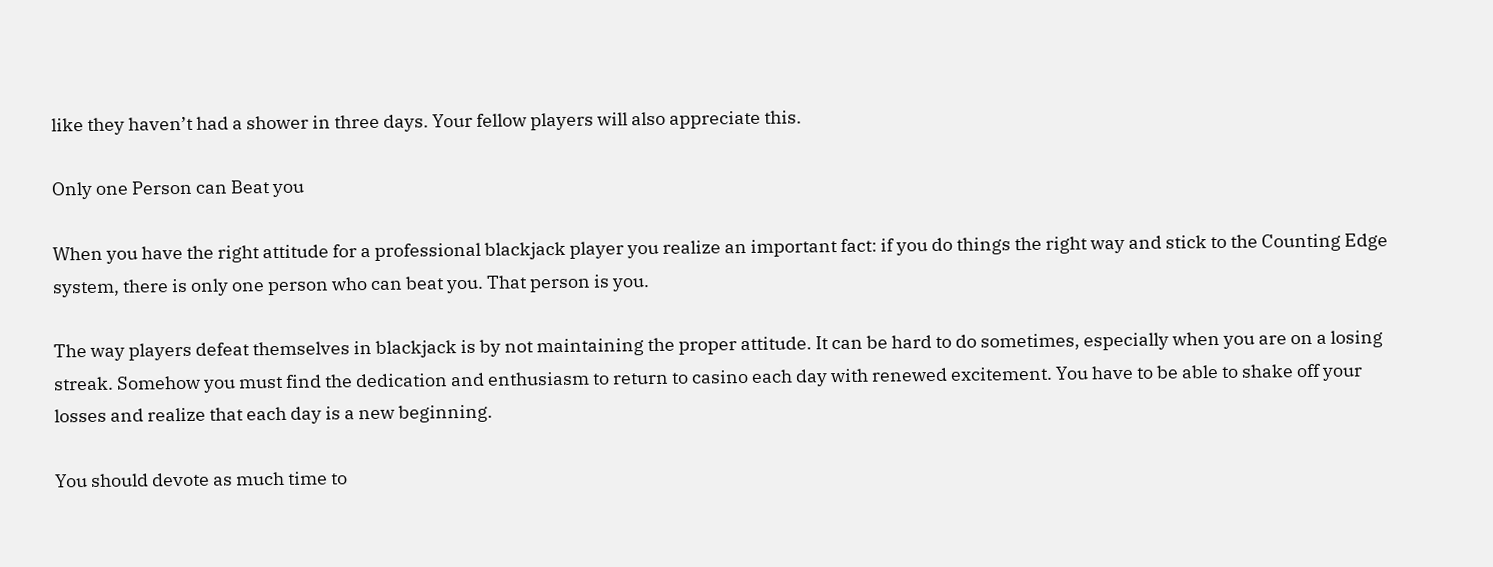like they haven’t had a shower in three days. Your fellow players will also appreciate this.

Only one Person can Beat you

When you have the right attitude for a professional blackjack player you realize an important fact: if you do things the right way and stick to the Counting Edge system, there is only one person who can beat you. That person is you.

The way players defeat themselves in blackjack is by not maintaining the proper attitude. It can be hard to do sometimes, especially when you are on a losing streak. Somehow you must find the dedication and enthusiasm to return to casino each day with renewed excitement. You have to be able to shake off your losses and realize that each day is a new beginning.

You should devote as much time to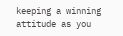keeping a winning attitude as you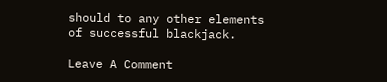should to any other elements of successful blackjack.

Leave A Comment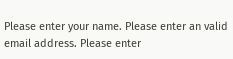Please enter your name. Please enter an valid email address. Please enter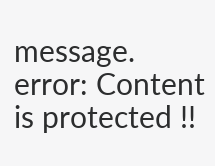message.
error: Content is protected !!